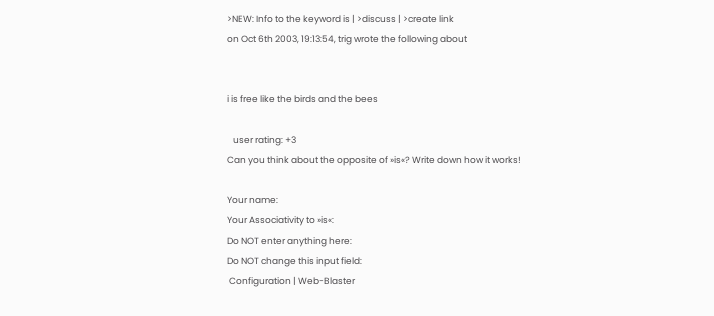>NEW: Info to the keyword is | >discuss | >create link
on Oct 6th 2003, 19:13:54, trig wrote the following about


i is free like the birds and the bees

   user rating: +3
Can you think about the opposite of »is«? Write down how it works!

Your name:
Your Associativity to »is«:
Do NOT enter anything here:
Do NOT change this input field:
 Configuration | Web-Blaster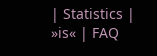| Statistics | »is« | FAQ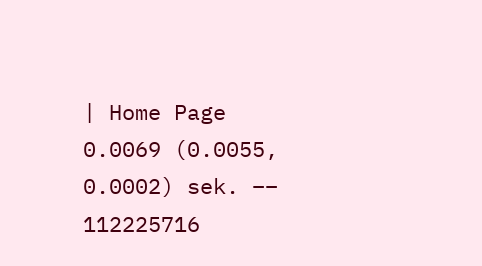| Home Page
0.0069 (0.0055, 0.0002) sek. –– 112225716